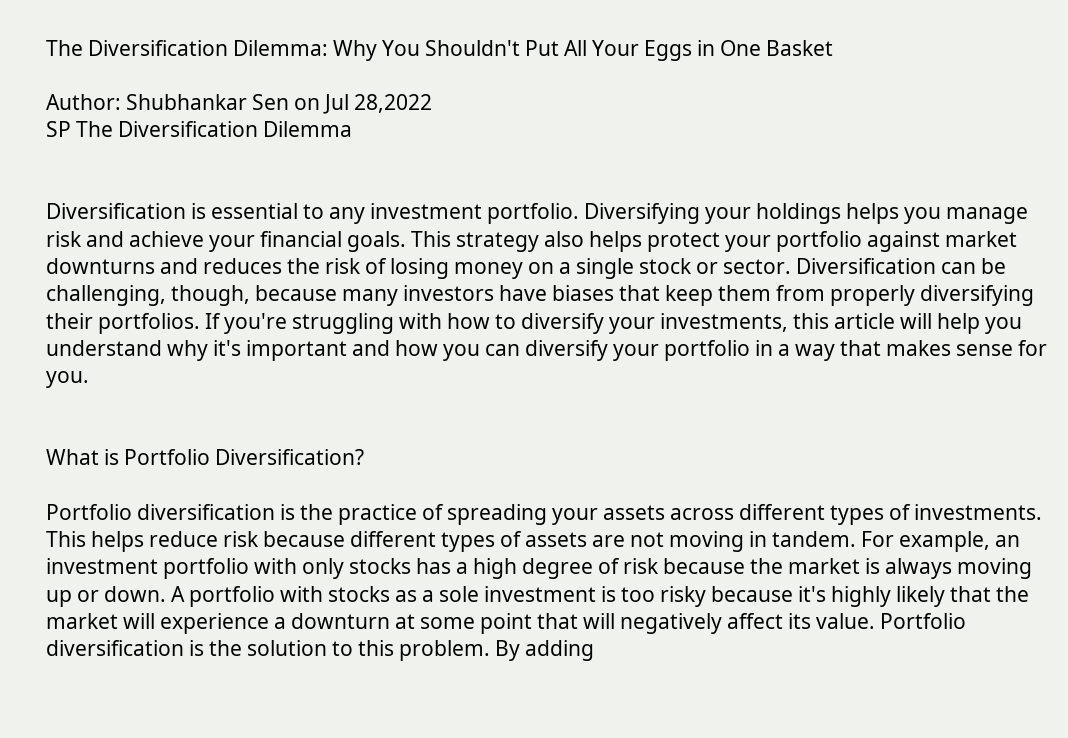The Diversification Dilemma: Why You Shouldn't Put All Your Eggs in One Basket

Author: Shubhankar Sen on Jul 28,2022
SP The Diversification Dilemma


Diversification is essential to any investment portfolio. Diversifying your holdings helps you manage risk and achieve your financial goals. This strategy also helps protect your portfolio against market downturns and reduces the risk of losing money on a single stock or sector. Diversification can be challenging, though, because many investors have biases that keep them from properly diversifying their portfolios. If you're struggling with how to diversify your investments, this article will help you understand why it's important and how you can diversify your portfolio in a way that makes sense for you.


What is Portfolio Diversification?

Portfolio diversification is the practice of spreading your assets across different types of investments. This helps reduce risk because different types of assets are not moving in tandem. For example, an investment portfolio with only stocks has a high degree of risk because the market is always moving up or down. A portfolio with stocks as a sole investment is too risky because it's highly likely that the market will experience a downturn at some point that will negatively affect its value. Portfolio diversification is the solution to this problem. By adding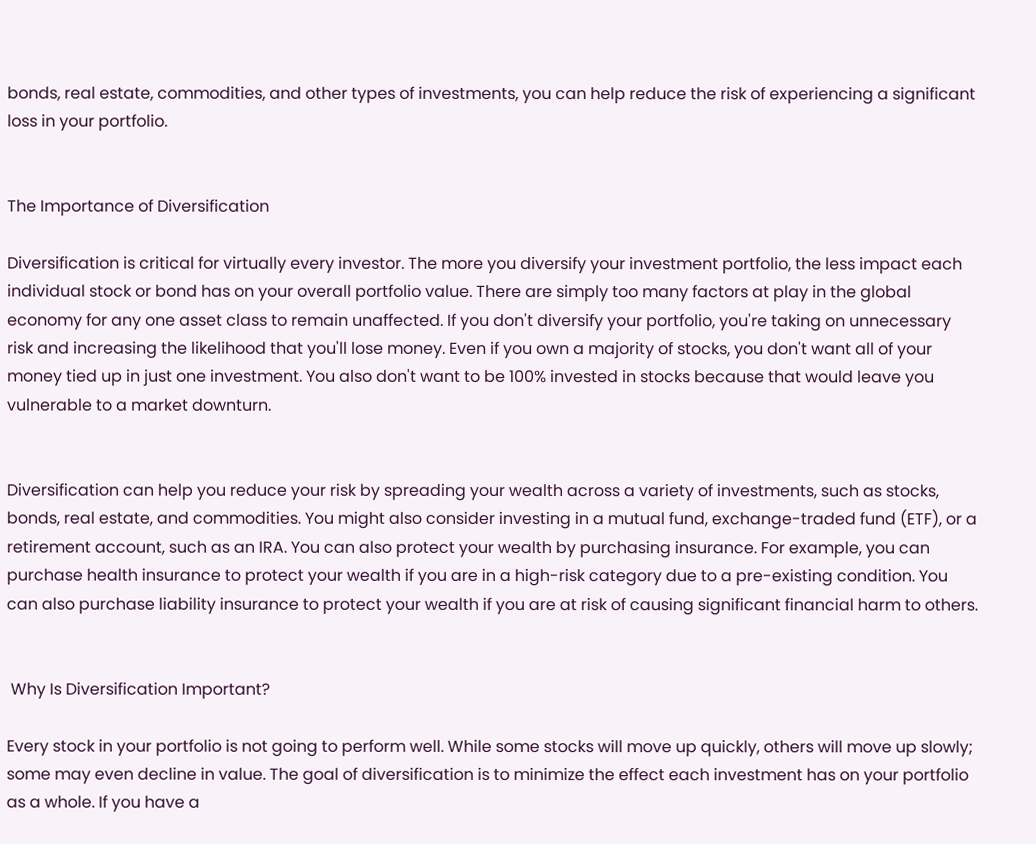bonds, real estate, commodities, and other types of investments, you can help reduce the risk of experiencing a significant loss in your portfolio.


The Importance of Diversification

Diversification is critical for virtually every investor. The more you diversify your investment portfolio, the less impact each individual stock or bond has on your overall portfolio value. There are simply too many factors at play in the global economy for any one asset class to remain unaffected. If you don't diversify your portfolio, you're taking on unnecessary risk and increasing the likelihood that you'll lose money. Even if you own a majority of stocks, you don't want all of your money tied up in just one investment. You also don't want to be 100% invested in stocks because that would leave you vulnerable to a market downturn.


Diversification can help you reduce your risk by spreading your wealth across a variety of investments, such as stocks, bonds, real estate, and commodities. You might also consider investing in a mutual fund, exchange-traded fund (ETF), or a retirement account, such as an IRA. You can also protect your wealth by purchasing insurance. For example, you can purchase health insurance to protect your wealth if you are in a high-risk category due to a pre-existing condition. You can also purchase liability insurance to protect your wealth if you are at risk of causing significant financial harm to others.


 Why Is Diversification Important?

Every stock in your portfolio is not going to perform well. While some stocks will move up quickly, others will move up slowly; some may even decline in value. The goal of diversification is to minimize the effect each investment has on your portfolio as a whole. If you have a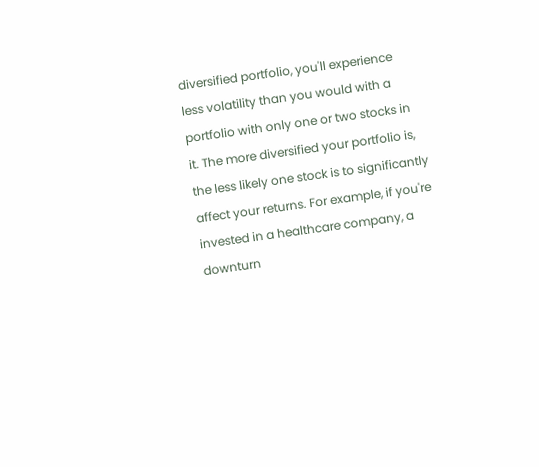diversified portfolio, you'll experience less volatility than you would with a portfolio with only one or two stocks in it. The more diversified your portfolio is, the less likely one stock is to significantly affect your returns. For example, if you're invested in a healthcare company, a downturn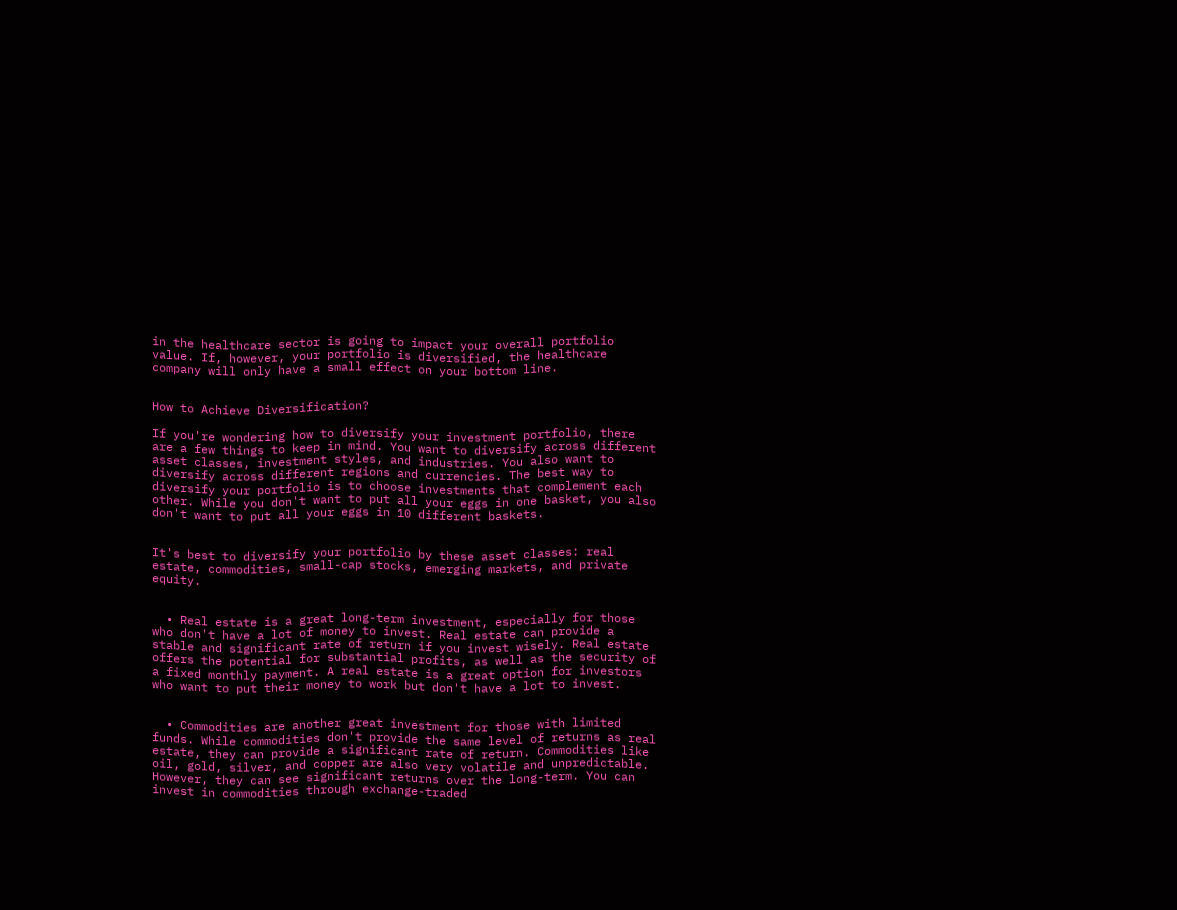in the healthcare sector is going to impact your overall portfolio value. If, however, your portfolio is diversified, the healthcare company will only have a small effect on your bottom line.


How to Achieve Diversification?

If you're wondering how to diversify your investment portfolio, there are a few things to keep in mind. You want to diversify across different asset classes, investment styles, and industries. You also want to diversify across different regions and currencies. The best way to diversify your portfolio is to choose investments that complement each other. While you don't want to put all your eggs in one basket, you also don't want to put all your eggs in 10 different baskets.


It's best to diversify your portfolio by these asset classes: real estate, commodities, small-cap stocks, emerging markets, and private equity.


  • Real estate is a great long-term investment, especially for those who don't have a lot of money to invest. Real estate can provide a stable and significant rate of return if you invest wisely. Real estate offers the potential for substantial profits, as well as the security of a fixed monthly payment. A real estate is a great option for investors who want to put their money to work but don't have a lot to invest.


  • Commodities are another great investment for those with limited funds. While commodities don't provide the same level of returns as real estate, they can provide a significant rate of return. Commodities like oil, gold, silver, and copper are also very volatile and unpredictable. However, they can see significant returns over the long-term. You can invest in commodities through exchange-traded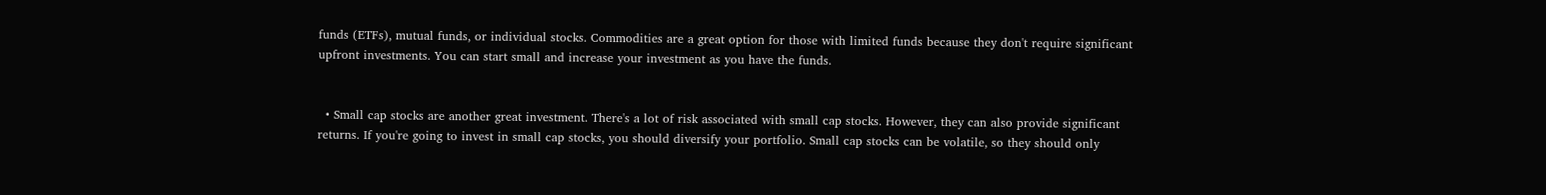funds (ETFs), mutual funds, or individual stocks. Commodities are a great option for those with limited funds because they don't require significant upfront investments. You can start small and increase your investment as you have the funds.


  • Small cap stocks are another great investment. There's a lot of risk associated with small cap stocks. However, they can also provide significant returns. If you're going to invest in small cap stocks, you should diversify your portfolio. Small cap stocks can be volatile, so they should only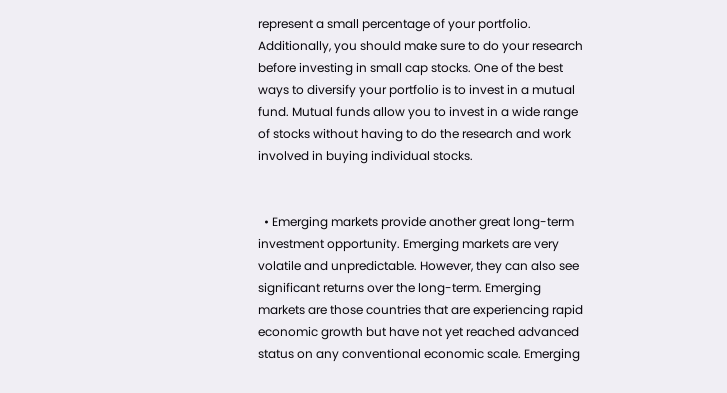represent a small percentage of your portfolio. Additionally, you should make sure to do your research before investing in small cap stocks. One of the best ways to diversify your portfolio is to invest in a mutual fund. Mutual funds allow you to invest in a wide range of stocks without having to do the research and work involved in buying individual stocks.


  • Emerging markets provide another great long-term investment opportunity. Emerging markets are very volatile and unpredictable. However, they can also see significant returns over the long-term. Emerging markets are those countries that are experiencing rapid economic growth but have not yet reached advanced status on any conventional economic scale. Emerging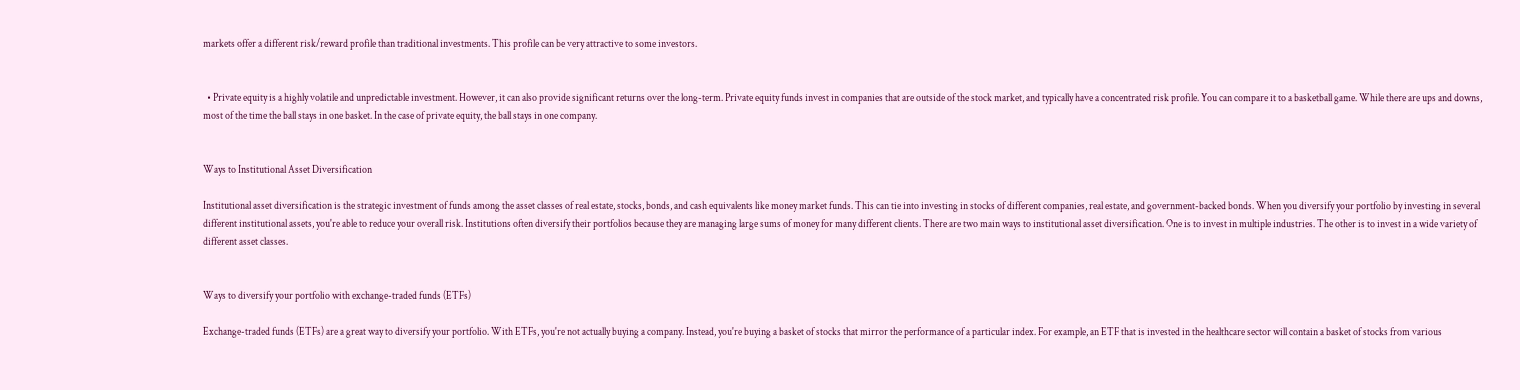markets offer a different risk/reward profile than traditional investments. This profile can be very attractive to some investors.


  • Private equity is a highly volatile and unpredictable investment. However, it can also provide significant returns over the long-term. Private equity funds invest in companies that are outside of the stock market, and typically have a concentrated risk profile. You can compare it to a basketball game. While there are ups and downs, most of the time the ball stays in one basket. In the case of private equity, the ball stays in one company.


Ways to Institutional Asset Diversification

Institutional asset diversification is the strategic investment of funds among the asset classes of real estate, stocks, bonds, and cash equivalents like money market funds. This can tie into investing in stocks of different companies, real estate, and government-backed bonds. When you diversify your portfolio by investing in several different institutional assets, you're able to reduce your overall risk. Institutions often diversify their portfolios because they are managing large sums of money for many different clients. There are two main ways to institutional asset diversification. One is to invest in multiple industries. The other is to invest in a wide variety of different asset classes.


Ways to diversify your portfolio with exchange-traded funds (ETFs)

Exchange-traded funds (ETFs) are a great way to diversify your portfolio. With ETFs, you're not actually buying a company. Instead, you're buying a basket of stocks that mirror the performance of a particular index. For example, an ETF that is invested in the healthcare sector will contain a basket of stocks from various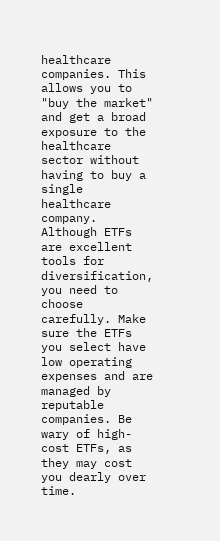healthcare companies. This allows you to "buy the market" and get a broad exposure to the healthcare sector without having to buy a single healthcare company. Although ETFs are excellent tools for diversification, you need to choose carefully. Make sure the ETFs you select have low operating expenses and are managed by reputable companies. Be wary of high-cost ETFs, as they may cost you dearly over time.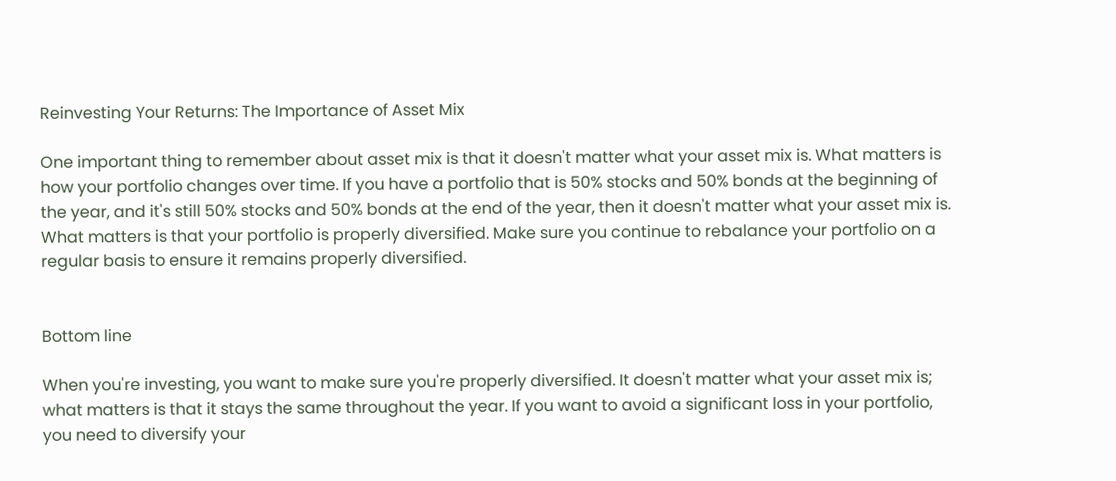Reinvesting Your Returns: The Importance of Asset Mix

One important thing to remember about asset mix is that it doesn't matter what your asset mix is. What matters is how your portfolio changes over time. If you have a portfolio that is 50% stocks and 50% bonds at the beginning of the year, and it's still 50% stocks and 50% bonds at the end of the year, then it doesn't matter what your asset mix is. What matters is that your portfolio is properly diversified. Make sure you continue to rebalance your portfolio on a regular basis to ensure it remains properly diversified.


Bottom line

When you're investing, you want to make sure you're properly diversified. It doesn't matter what your asset mix is; what matters is that it stays the same throughout the year. If you want to avoid a significant loss in your portfolio, you need to diversify your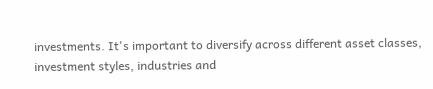investments. It's important to diversify across different asset classes, investment styles, industries and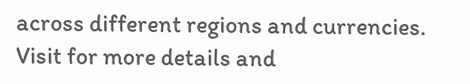across different regions and currencies. Visit for more details and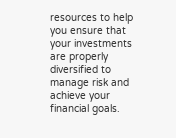resources to help you ensure that your investments are properly diversified to manage risk and achieve your financial goals.